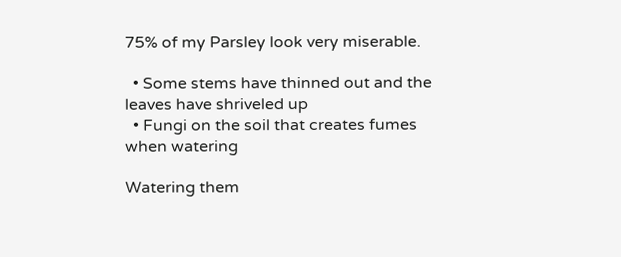75% of my Parsley look very miserable.

  • Some stems have thinned out and the leaves have shriveled up
  • Fungi on the soil that creates fumes when watering

Watering them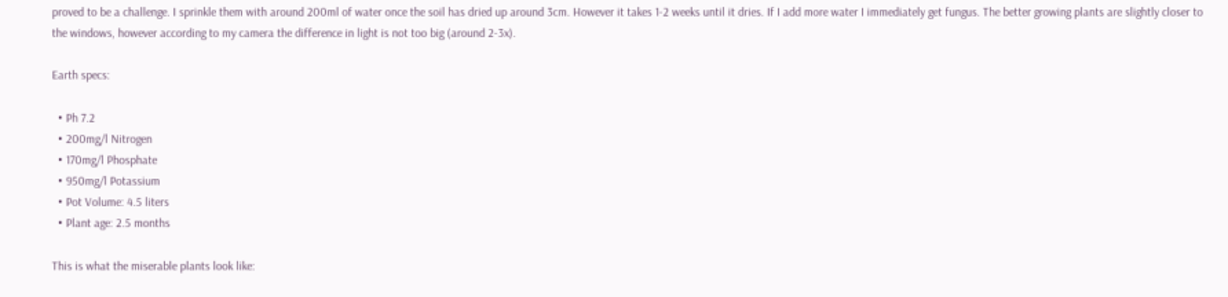proved to be a challenge. I sprinkle them with around 200ml of water once the soil has dried up around 3cm. However it takes 1-2 weeks until it dries. If I add more water I immediately get fungus. The better growing plants are slightly closer to the windows, however according to my camera the difference in light is not too big (around 2-3x).

Earth specs:

  • Ph 7.2
  • 200mg/l Nitrogen
  • 170mg/l Phosphate
  • 950mg/l Potassium
  • Pot Volume: 4.5 liters
  • Plant age: 2.5 months

This is what the miserable plants look like: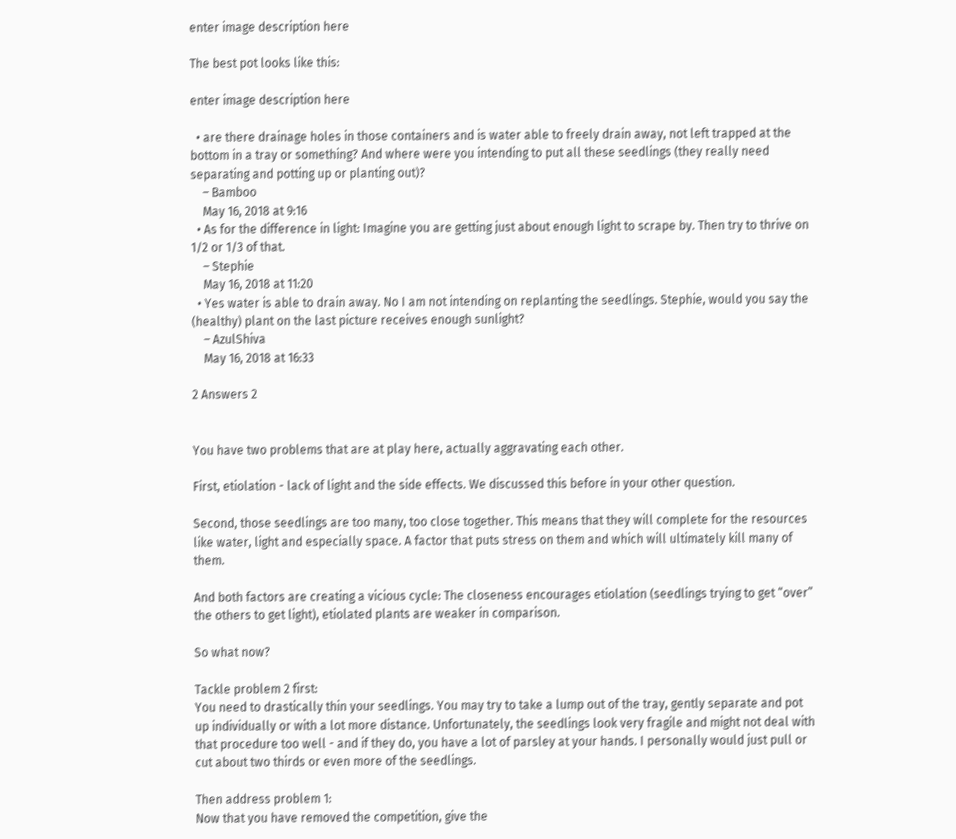enter image description here

The best pot looks like this:

enter image description here

  • are there drainage holes in those containers and is water able to freely drain away, not left trapped at the bottom in a tray or something? And where were you intending to put all these seedlings (they really need separating and potting up or planting out)?
    – Bamboo
    May 16, 2018 at 9:16
  • As for the difference in light: Imagine you are getting just about enough light to scrape by. Then try to thrive on 1/2 or 1/3 of that.
    – Stephie
    May 16, 2018 at 11:20
  • Yes water is able to drain away. No I am not intending on replanting the seedlings. Stephie, would you say the (healthy) plant on the last picture receives enough sunlight?
    – AzulShiva
    May 16, 2018 at 16:33

2 Answers 2


You have two problems that are at play here, actually aggravating each other.

First, etiolation - lack of light and the side effects. We discussed this before in your other question.

Second, those seedlings are too many, too close together. This means that they will complete for the resources like water, light and especially space. A factor that puts stress on them and which will ultimately kill many of them.

And both factors are creating a vicious cycle: The closeness encourages etiolation (seedlings trying to get “over” the others to get light), etiolated plants are weaker in comparison.

So what now?

Tackle problem 2 first:
You need to drastically thin your seedlings. You may try to take a lump out of the tray, gently separate and pot up individually or with a lot more distance. Unfortunately, the seedlings look very fragile and might not deal with that procedure too well - and if they do, you have a lot of parsley at your hands. I personally would just pull or cut about two thirds or even more of the seedlings.

Then address problem 1:
Now that you have removed the competition, give the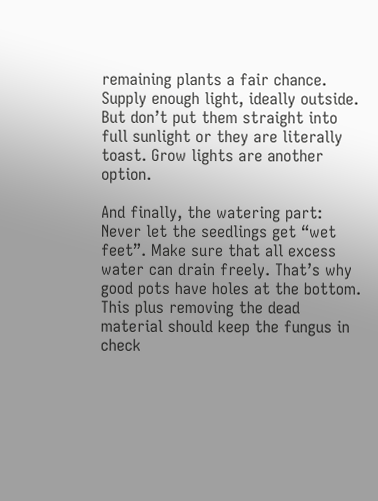remaining plants a fair chance. Supply enough light, ideally outside. But don’t put them straight into full sunlight or they are literally toast. Grow lights are another option.

And finally, the watering part: Never let the seedlings get “wet feet”. Make sure that all excess water can drain freely. That’s why good pots have holes at the bottom. This plus removing the dead material should keep the fungus in check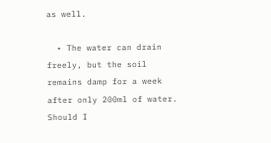as well.

  • The water can drain freely, but the soil remains damp for a week after only 200ml of water. Should I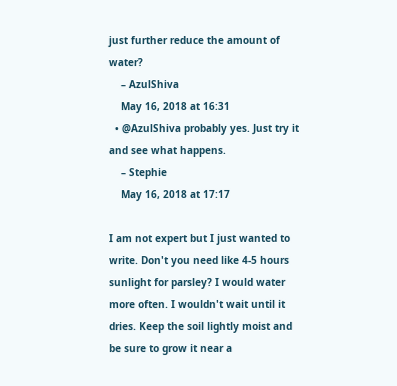just further reduce the amount of water?
    – AzulShiva
    May 16, 2018 at 16:31
  • @AzulShiva probably yes. Just try it and see what happens.
    – Stephie
    May 16, 2018 at 17:17

I am not expert but I just wanted to write. Don't you need like 4-5 hours sunlight for parsley? I would water more often. I wouldn't wait until it dries. Keep the soil lightly moist and be sure to grow it near a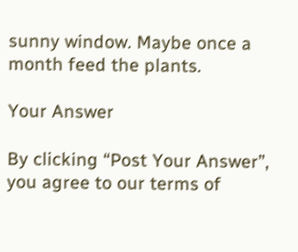sunny window. Maybe once a month feed the plants.

Your Answer

By clicking “Post Your Answer”, you agree to our terms of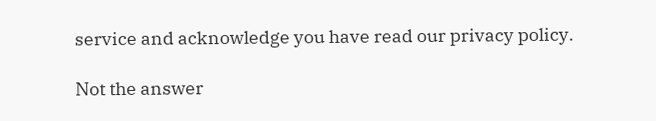service and acknowledge you have read our privacy policy.

Not the answer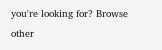you're looking for? Browse other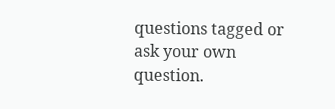questions tagged or ask your own question.